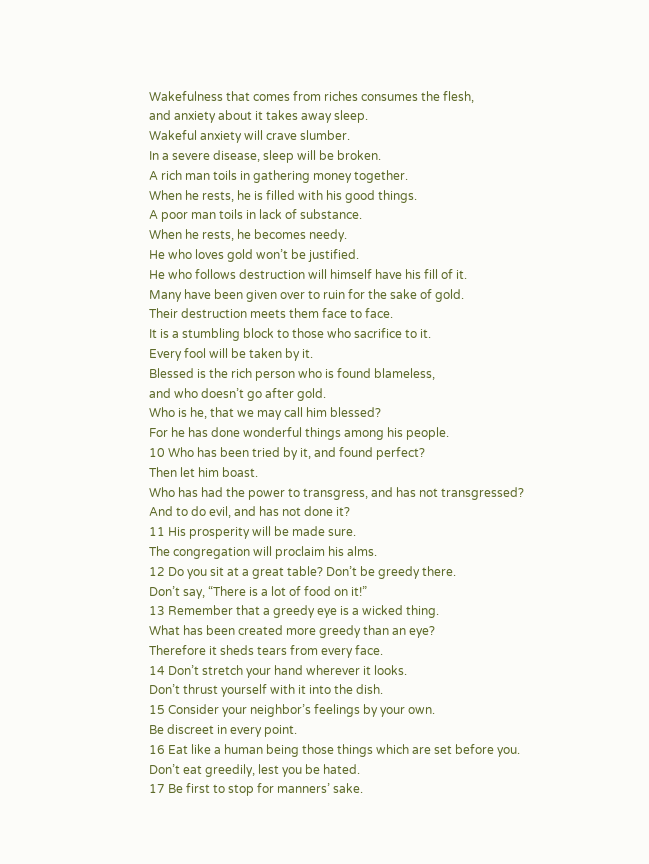Wakefulness that comes from riches consumes the flesh,
and anxiety about it takes away sleep.
Wakeful anxiety will crave slumber.
In a severe disease, sleep will be broken.
A rich man toils in gathering money together.
When he rests, he is filled with his good things.
A poor man toils in lack of substance.
When he rests, he becomes needy.
He who loves gold won’t be justified.
He who follows destruction will himself have his fill of it.
Many have been given over to ruin for the sake of gold.
Their destruction meets them face to face.
It is a stumbling block to those who sacrifice to it.
Every fool will be taken by it.
Blessed is the rich person who is found blameless,
and who doesn’t go after gold.
Who is he, that we may call him blessed?
For he has done wonderful things among his people.
10 Who has been tried by it, and found perfect?
Then let him boast.
Who has had the power to transgress, and has not transgressed?
And to do evil, and has not done it?
11 His prosperity will be made sure.
The congregation will proclaim his alms.
12 Do you sit at a great table? Don’t be greedy there.
Don’t say, “There is a lot of food on it!”
13 Remember that a greedy eye is a wicked thing.
What has been created more greedy than an eye?
Therefore it sheds tears from every face.
14 Don’t stretch your hand wherever it looks.
Don’t thrust yourself with it into the dish.
15 Consider your neighbor’s feelings by your own.
Be discreet in every point.
16 Eat like a human being those things which are set before you.
Don’t eat greedily, lest you be hated.
17 Be first to stop for manners’ sake.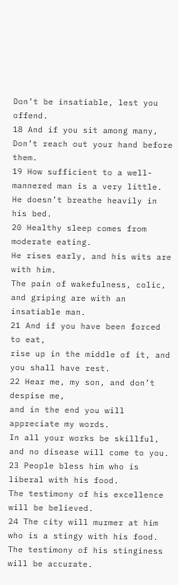Don’t be insatiable, lest you offend.
18 And if you sit among many,
Don’t reach out your hand before them.
19 How sufficient to a well-mannered man is a very little.
He doesn’t breathe heavily in his bed.
20 Healthy sleep comes from moderate eating.
He rises early, and his wits are with him.
The pain of wakefulness, colic,
and griping are with an insatiable man.
21 And if you have been forced to eat,
rise up in the middle of it, and you shall have rest.
22 Hear me, my son, and don’t despise me,
and in the end you will appreciate my words.
In all your works be skillful,
and no disease will come to you.
23 People bless him who is liberal with his food.
The testimony of his excellence will be believed.
24 The city will murmer at him who is a stingy with his food.
The testimony of his stinginess will be accurate.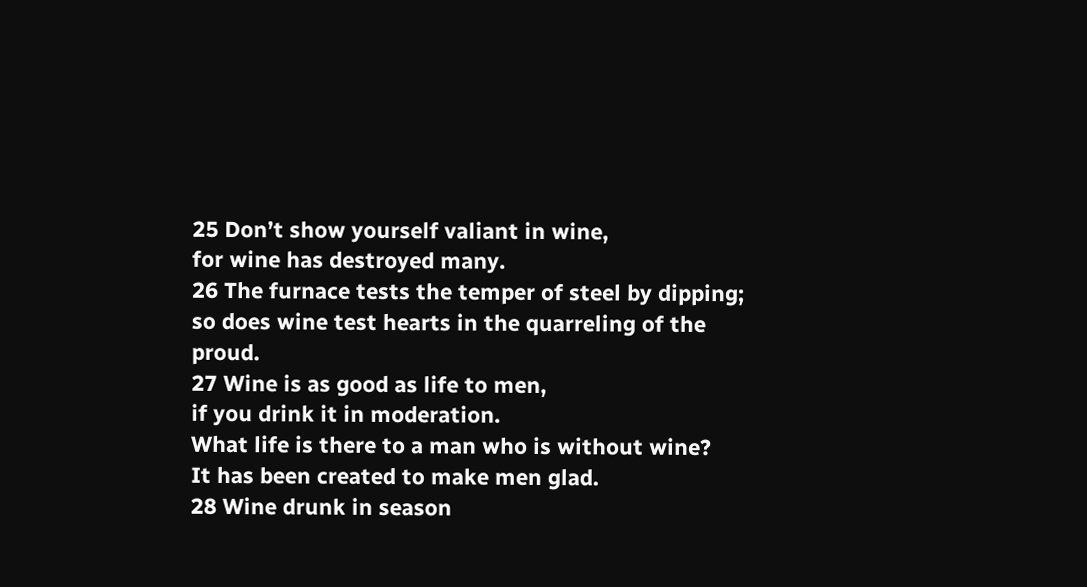25 Don’t show yourself valiant in wine,
for wine has destroyed many.
26 The furnace tests the temper of steel by dipping;
so does wine test hearts in the quarreling of the proud.
27 Wine is as good as life to men,
if you drink it in moderation.
What life is there to a man who is without wine?
It has been created to make men glad.
28 Wine drunk in season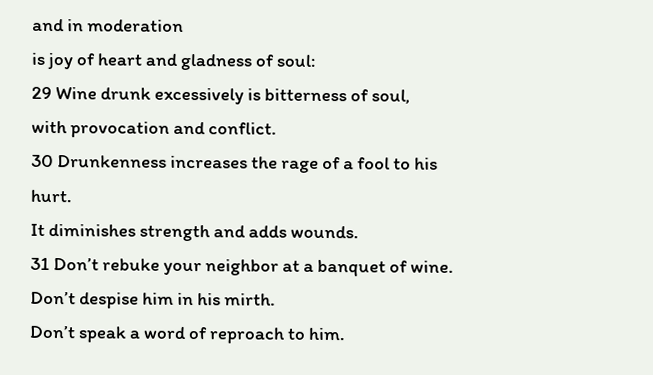and in moderation
is joy of heart and gladness of soul:
29 Wine drunk excessively is bitterness of soul,
with provocation and conflict.
30 Drunkenness increases the rage of a fool to his hurt.
It diminishes strength and adds wounds.
31 Don’t rebuke your neighbor at a banquet of wine.
Don’t despise him in his mirth.
Don’t speak a word of reproach to him.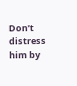Don’t distress him by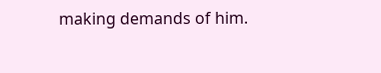making demands of him.